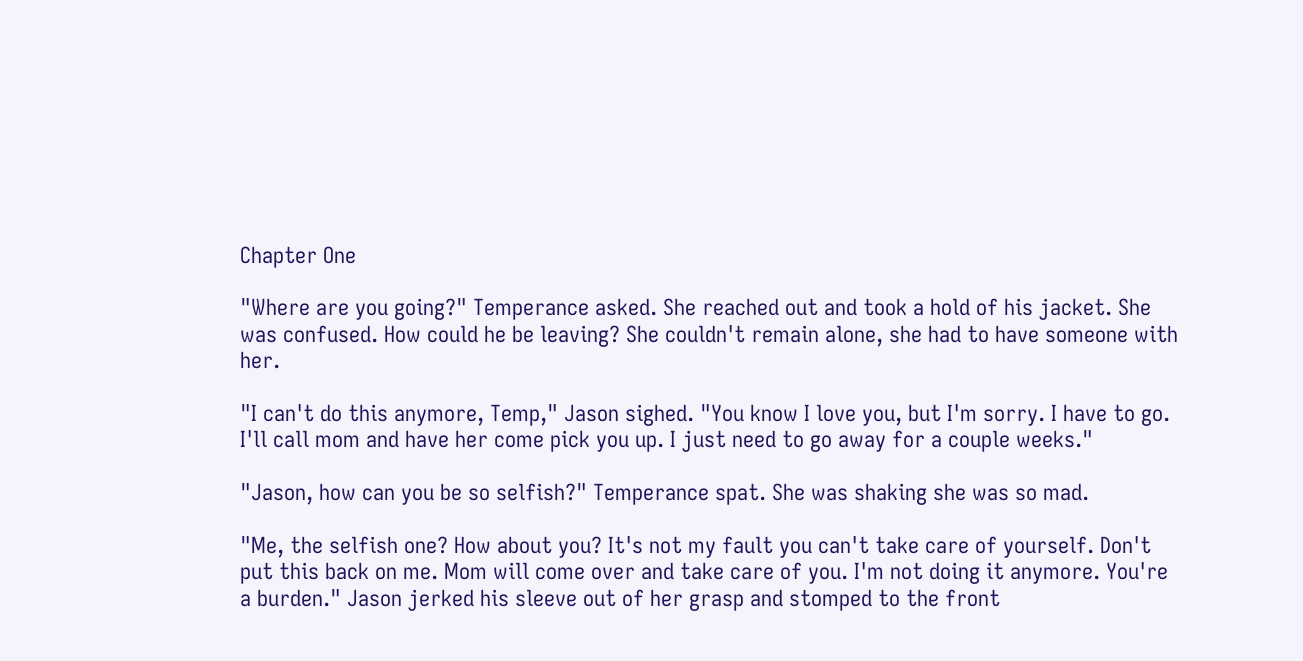Chapter One

"Where are you going?" Temperance asked. She reached out and took a hold of his jacket. She was confused. How could he be leaving? She couldn't remain alone, she had to have someone with her.

"I can't do this anymore, Temp," Jason sighed. "You know I love you, but I'm sorry. I have to go. I'll call mom and have her come pick you up. I just need to go away for a couple weeks."

"Jason, how can you be so selfish?" Temperance spat. She was shaking she was so mad.

"Me, the selfish one? How about you? It's not my fault you can't take care of yourself. Don't put this back on me. Mom will come over and take care of you. I'm not doing it anymore. You're a burden." Jason jerked his sleeve out of her grasp and stomped to the front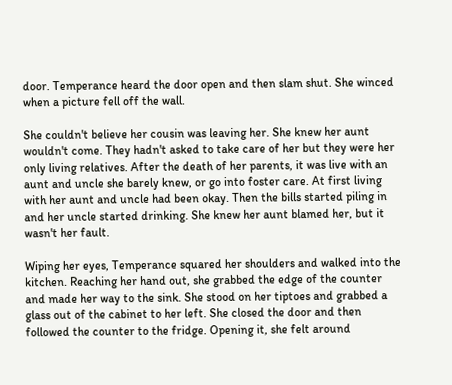door. Temperance heard the door open and then slam shut. She winced when a picture fell off the wall.

She couldn't believe her cousin was leaving her. She knew her aunt wouldn't come. They hadn't asked to take care of her but they were her only living relatives. After the death of her parents, it was live with an aunt and uncle she barely knew, or go into foster care. At first living with her aunt and uncle had been okay. Then the bills started piling in and her uncle started drinking. She knew her aunt blamed her, but it wasn't her fault.

Wiping her eyes, Temperance squared her shoulders and walked into the kitchen. Reaching her hand out, she grabbed the edge of the counter and made her way to the sink. She stood on her tiptoes and grabbed a glass out of the cabinet to her left. She closed the door and then followed the counter to the fridge. Opening it, she felt around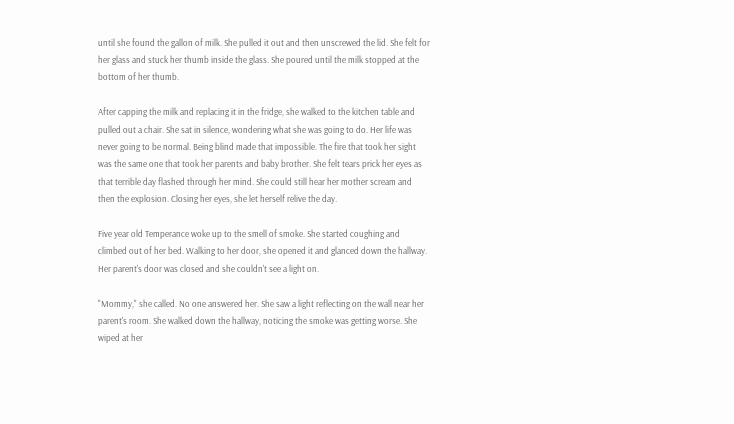until she found the gallon of milk. She pulled it out and then unscrewed the lid. She felt for her glass and stuck her thumb inside the glass. She poured until the milk stopped at the bottom of her thumb.

After capping the milk and replacing it in the fridge, she walked to the kitchen table and pulled out a chair. She sat in silence, wondering what she was going to do. Her life was never going to be normal. Being blind made that impossible. The fire that took her sight was the same one that took her parents and baby brother. She felt tears prick her eyes as that terrible day flashed through her mind. She could still hear her mother scream and then the explosion. Closing her eyes, she let herself relive the day.

Five year old Temperance woke up to the smell of smoke. She started coughing and climbed out of her bed. Walking to her door, she opened it and glanced down the hallway. Her parent's door was closed and she couldn't see a light on.

"Mommy," she called. No one answered her. She saw a light reflecting on the wall near her parent's room. She walked down the hallway, noticing the smoke was getting worse. She wiped at her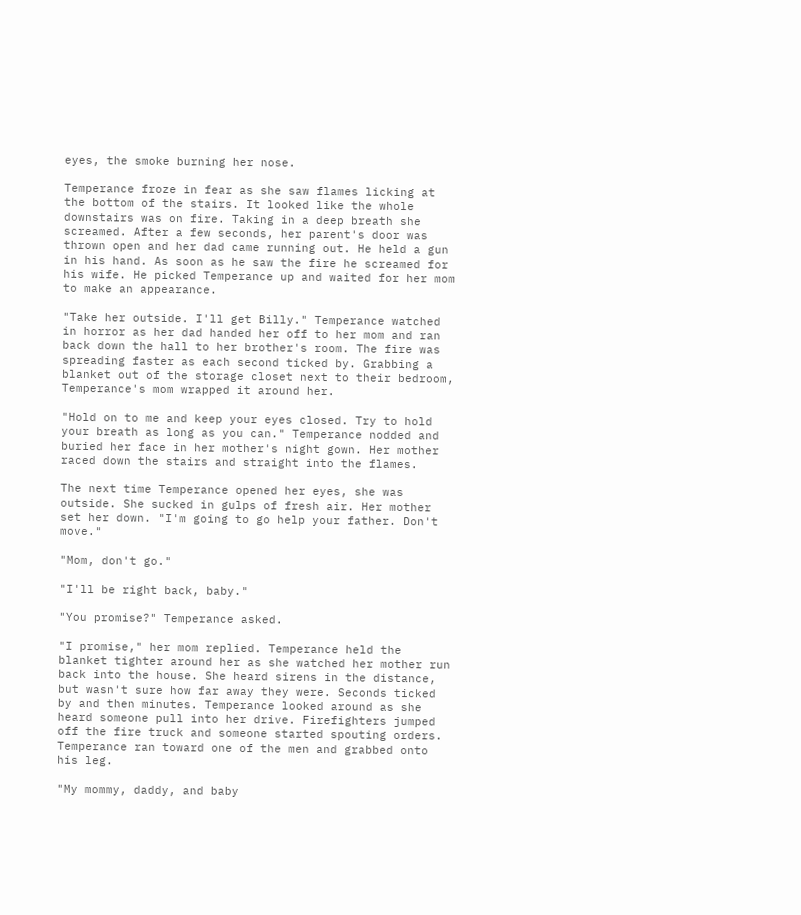eyes, the smoke burning her nose.

Temperance froze in fear as she saw flames licking at the bottom of the stairs. It looked like the whole downstairs was on fire. Taking in a deep breath she screamed. After a few seconds, her parent's door was thrown open and her dad came running out. He held a gun in his hand. As soon as he saw the fire he screamed for his wife. He picked Temperance up and waited for her mom to make an appearance.

"Take her outside. I'll get Billy." Temperance watched in horror as her dad handed her off to her mom and ran back down the hall to her brother's room. The fire was spreading faster as each second ticked by. Grabbing a blanket out of the storage closet next to their bedroom, Temperance's mom wrapped it around her.

"Hold on to me and keep your eyes closed. Try to hold your breath as long as you can." Temperance nodded and buried her face in her mother's night gown. Her mother raced down the stairs and straight into the flames.

The next time Temperance opened her eyes, she was outside. She sucked in gulps of fresh air. Her mother set her down. "I'm going to go help your father. Don't move."

"Mom, don't go."

"I'll be right back, baby."

"You promise?" Temperance asked.

"I promise," her mom replied. Temperance held the blanket tighter around her as she watched her mother run back into the house. She heard sirens in the distance, but wasn't sure how far away they were. Seconds ticked by and then minutes. Temperance looked around as she heard someone pull into her drive. Firefighters jumped off the fire truck and someone started spouting orders. Temperance ran toward one of the men and grabbed onto his leg.

"My mommy, daddy, and baby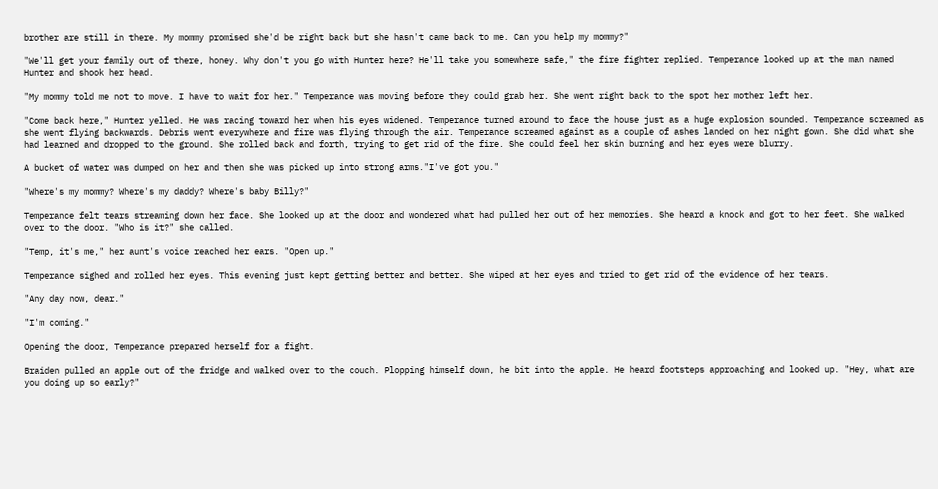brother are still in there. My mommy promised she'd be right back but she hasn't came back to me. Can you help my mommy?"

"We'll get your family out of there, honey. Why don't you go with Hunter here? He'll take you somewhere safe," the fire fighter replied. Temperance looked up at the man named Hunter and shook her head.

"My mommy told me not to move. I have to wait for her." Temperance was moving before they could grab her. She went right back to the spot her mother left her.

"Come back here," Hunter yelled. He was racing toward her when his eyes widened. Temperance turned around to face the house just as a huge explosion sounded. Temperance screamed as she went flying backwards. Debris went everywhere and fire was flying through the air. Temperance screamed against as a couple of ashes landed on her night gown. She did what she had learned and dropped to the ground. She rolled back and forth, trying to get rid of the fire. She could feel her skin burning and her eyes were blurry.

A bucket of water was dumped on her and then she was picked up into strong arms."I've got you."

"Where's my mommy? Where's my daddy? Where's baby Billy?"

Temperance felt tears streaming down her face. She looked up at the door and wondered what had pulled her out of her memories. She heard a knock and got to her feet. She walked over to the door. "Who is it?" she called.

"Temp, it's me," her aunt's voice reached her ears. "Open up."

Temperance sighed and rolled her eyes. This evening just kept getting better and better. She wiped at her eyes and tried to get rid of the evidence of her tears.

"Any day now, dear."

"I'm coming."

Opening the door, Temperance prepared herself for a fight.

Braiden pulled an apple out of the fridge and walked over to the couch. Plopping himself down, he bit into the apple. He heard footsteps approaching and looked up. "Hey, what are you doing up so early?"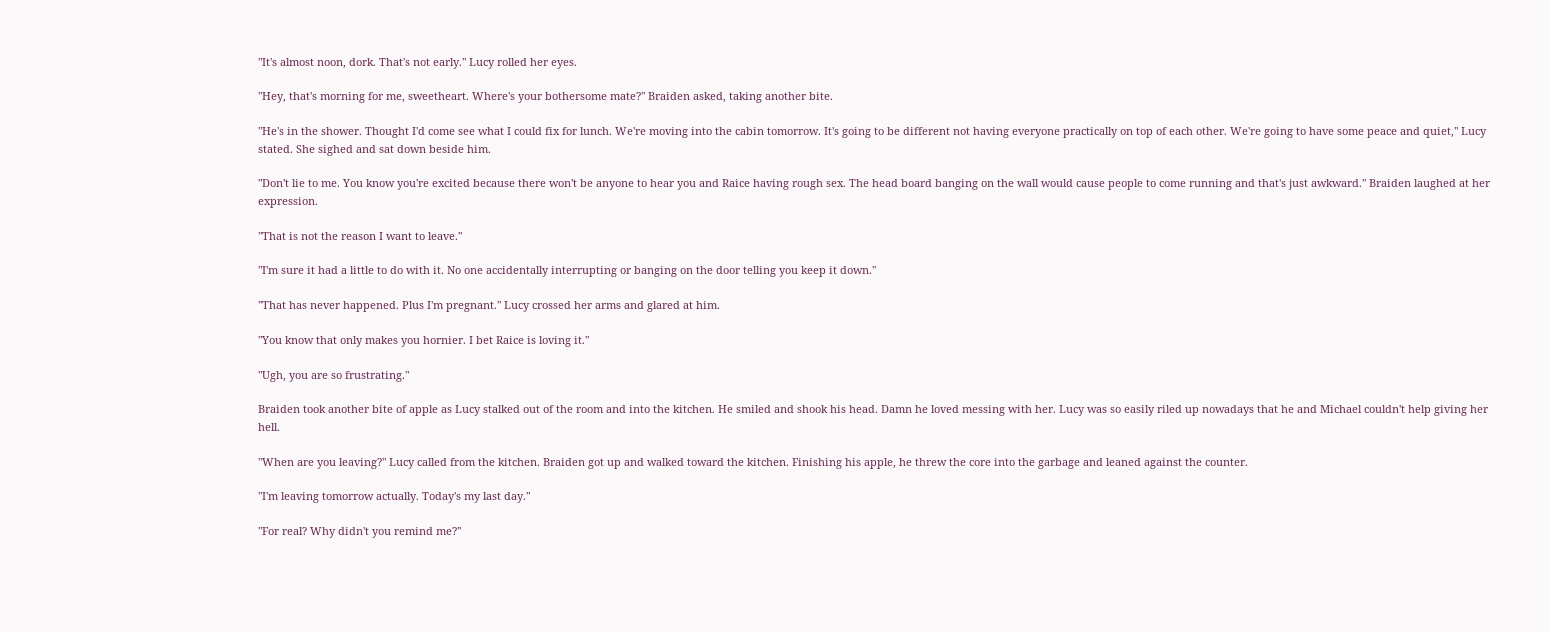"It's almost noon, dork. That's not early." Lucy rolled her eyes.

"Hey, that's morning for me, sweetheart. Where's your bothersome mate?" Braiden asked, taking another bite.

"He's in the shower. Thought I'd come see what I could fix for lunch. We're moving into the cabin tomorrow. It's going to be different not having everyone practically on top of each other. We're going to have some peace and quiet," Lucy stated. She sighed and sat down beside him.

"Don't lie to me. You know you're excited because there won't be anyone to hear you and Raice having rough sex. The head board banging on the wall would cause people to come running and that's just awkward." Braiden laughed at her expression.

"That is not the reason I want to leave."

"I'm sure it had a little to do with it. No one accidentally interrupting or banging on the door telling you keep it down."

"That has never happened. Plus I'm pregnant." Lucy crossed her arms and glared at him.

"You know that only makes you hornier. I bet Raice is loving it."

"Ugh, you are so frustrating."

Braiden took another bite of apple as Lucy stalked out of the room and into the kitchen. He smiled and shook his head. Damn he loved messing with her. Lucy was so easily riled up nowadays that he and Michael couldn't help giving her hell.

"When are you leaving?" Lucy called from the kitchen. Braiden got up and walked toward the kitchen. Finishing his apple, he threw the core into the garbage and leaned against the counter.

"I'm leaving tomorrow actually. Today's my last day."

"For real? Why didn't you remind me?"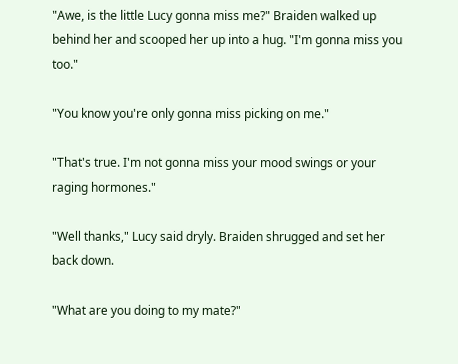"Awe, is the little Lucy gonna miss me?" Braiden walked up behind her and scooped her up into a hug. "I'm gonna miss you too."

"You know you're only gonna miss picking on me."

"That's true. I'm not gonna miss your mood swings or your raging hormones."

"Well thanks," Lucy said dryly. Braiden shrugged and set her back down.

"What are you doing to my mate?"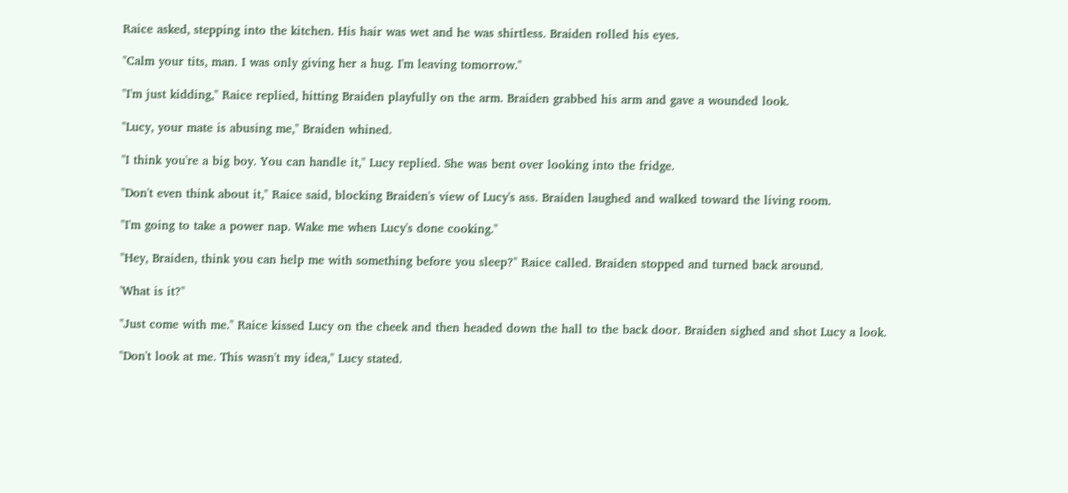Raice asked, stepping into the kitchen. His hair was wet and he was shirtless. Braiden rolled his eyes.

"Calm your tits, man. I was only giving her a hug. I'm leaving tomorrow."

"I'm just kidding," Raice replied, hitting Braiden playfully on the arm. Braiden grabbed his arm and gave a wounded look.

"Lucy, your mate is abusing me," Braiden whined.

"I think you're a big boy. You can handle it," Lucy replied. She was bent over looking into the fridge.

"Don't even think about it," Raice said, blocking Braiden's view of Lucy's ass. Braiden laughed and walked toward the living room.

"I'm going to take a power nap. Wake me when Lucy's done cooking."

"Hey, Braiden, think you can help me with something before you sleep?" Raice called. Braiden stopped and turned back around.

'What is it?"

"Just come with me." Raice kissed Lucy on the cheek and then headed down the hall to the back door. Braiden sighed and shot Lucy a look.

"Don't look at me. This wasn't my idea," Lucy stated.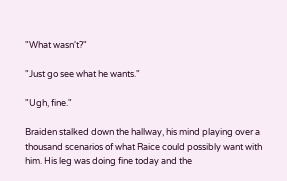"What wasn't?"

"Just go see what he wants."

"Ugh, fine."

Braiden stalked down the hallway, his mind playing over a thousand scenarios of what Raice could possibly want with him. His leg was doing fine today and the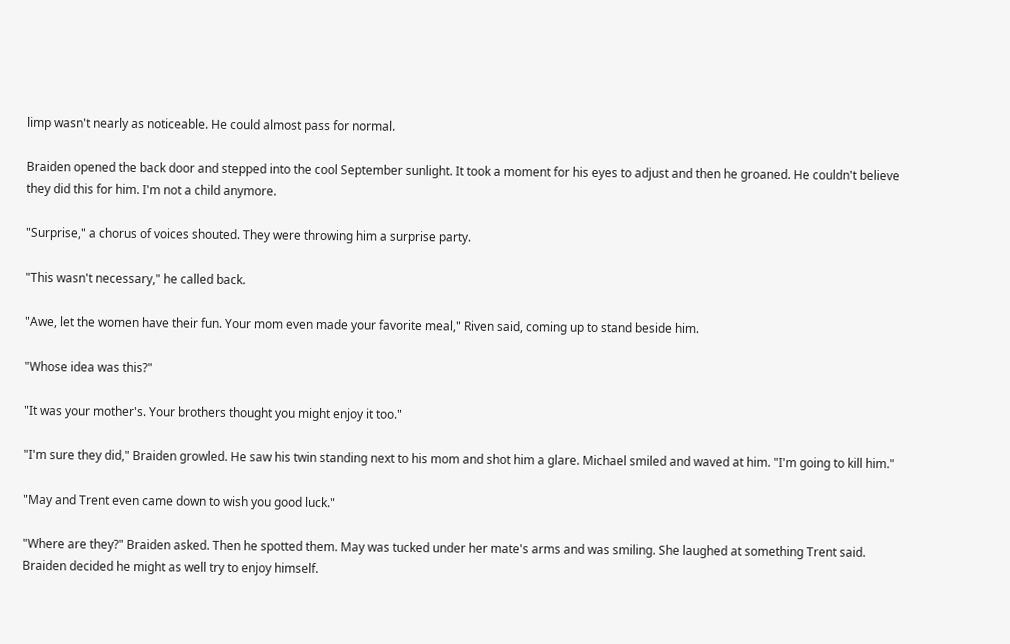limp wasn't nearly as noticeable. He could almost pass for normal.

Braiden opened the back door and stepped into the cool September sunlight. It took a moment for his eyes to adjust and then he groaned. He couldn't believe they did this for him. I'm not a child anymore.

"Surprise," a chorus of voices shouted. They were throwing him a surprise party.

"This wasn't necessary," he called back.

"Awe, let the women have their fun. Your mom even made your favorite meal," Riven said, coming up to stand beside him.

"Whose idea was this?"

"It was your mother's. Your brothers thought you might enjoy it too."

"I'm sure they did," Braiden growled. He saw his twin standing next to his mom and shot him a glare. Michael smiled and waved at him. "I'm going to kill him."

"May and Trent even came down to wish you good luck."

"Where are they?" Braiden asked. Then he spotted them. May was tucked under her mate's arms and was smiling. She laughed at something Trent said. Braiden decided he might as well try to enjoy himself.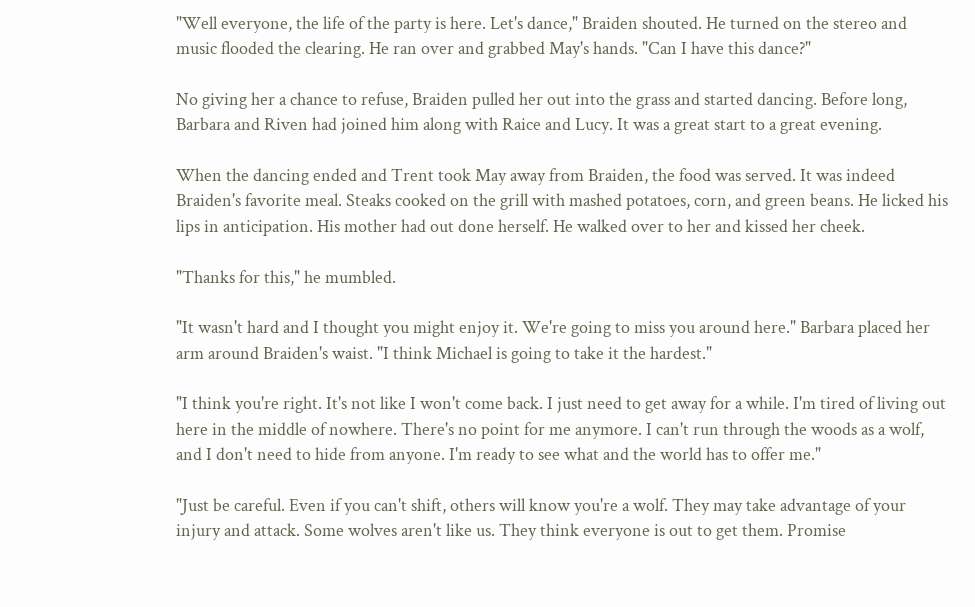"Well everyone, the life of the party is here. Let's dance," Braiden shouted. He turned on the stereo and music flooded the clearing. He ran over and grabbed May's hands. "Can I have this dance?"

No giving her a chance to refuse, Braiden pulled her out into the grass and started dancing. Before long, Barbara and Riven had joined him along with Raice and Lucy. It was a great start to a great evening.

When the dancing ended and Trent took May away from Braiden, the food was served. It was indeed Braiden's favorite meal. Steaks cooked on the grill with mashed potatoes, corn, and green beans. He licked his lips in anticipation. His mother had out done herself. He walked over to her and kissed her cheek.

"Thanks for this," he mumbled.

"It wasn't hard and I thought you might enjoy it. We're going to miss you around here." Barbara placed her arm around Braiden's waist. "I think Michael is going to take it the hardest."

"I think you're right. It's not like I won't come back. I just need to get away for a while. I'm tired of living out here in the middle of nowhere. There's no point for me anymore. I can't run through the woods as a wolf, and I don't need to hide from anyone. I'm ready to see what and the world has to offer me."

"Just be careful. Even if you can't shift, others will know you're a wolf. They may take advantage of your injury and attack. Some wolves aren't like us. They think everyone is out to get them. Promise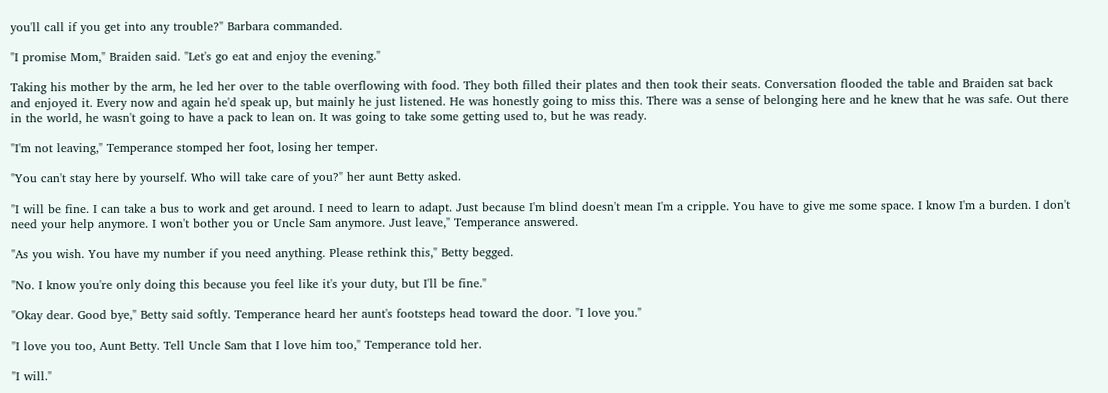you'll call if you get into any trouble?" Barbara commanded.

"I promise Mom," Braiden said. "Let's go eat and enjoy the evening."

Taking his mother by the arm, he led her over to the table overflowing with food. They both filled their plates and then took their seats. Conversation flooded the table and Braiden sat back and enjoyed it. Every now and again he'd speak up, but mainly he just listened. He was honestly going to miss this. There was a sense of belonging here and he knew that he was safe. Out there in the world, he wasn't going to have a pack to lean on. It was going to take some getting used to, but he was ready.

"I'm not leaving," Temperance stomped her foot, losing her temper.

"You can't stay here by yourself. Who will take care of you?" her aunt Betty asked.

"I will be fine. I can take a bus to work and get around. I need to learn to adapt. Just because I'm blind doesn't mean I'm a cripple. You have to give me some space. I know I'm a burden. I don't need your help anymore. I won't bother you or Uncle Sam anymore. Just leave," Temperance answered.

"As you wish. You have my number if you need anything. Please rethink this," Betty begged.

"No. I know you're only doing this because you feel like it's your duty, but I'll be fine."

"Okay dear. Good bye," Betty said softly. Temperance heard her aunt's footsteps head toward the door. "I love you."

"I love you too, Aunt Betty. Tell Uncle Sam that I love him too," Temperance told her.

"I will."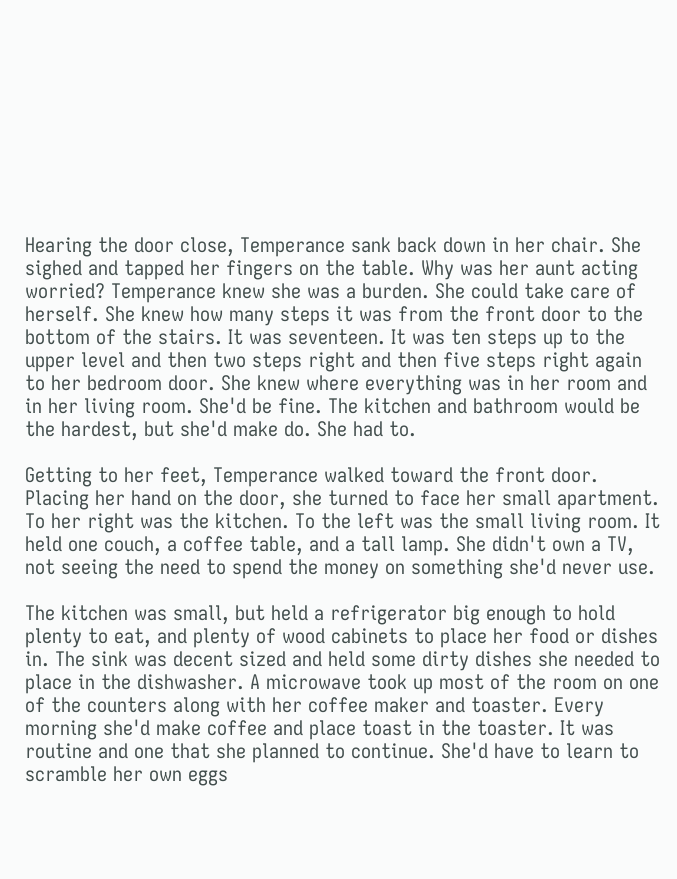Hearing the door close, Temperance sank back down in her chair. She sighed and tapped her fingers on the table. Why was her aunt acting worried? Temperance knew she was a burden. She could take care of herself. She knew how many steps it was from the front door to the bottom of the stairs. It was seventeen. It was ten steps up to the upper level and then two steps right and then five steps right again to her bedroom door. She knew where everything was in her room and in her living room. She'd be fine. The kitchen and bathroom would be the hardest, but she'd make do. She had to.

Getting to her feet, Temperance walked toward the front door. Placing her hand on the door, she turned to face her small apartment. To her right was the kitchen. To the left was the small living room. It held one couch, a coffee table, and a tall lamp. She didn't own a TV, not seeing the need to spend the money on something she'd never use.

The kitchen was small, but held a refrigerator big enough to hold plenty to eat, and plenty of wood cabinets to place her food or dishes in. The sink was decent sized and held some dirty dishes she needed to place in the dishwasher. A microwave took up most of the room on one of the counters along with her coffee maker and toaster. Every morning she'd make coffee and place toast in the toaster. It was routine and one that she planned to continue. She'd have to learn to scramble her own eggs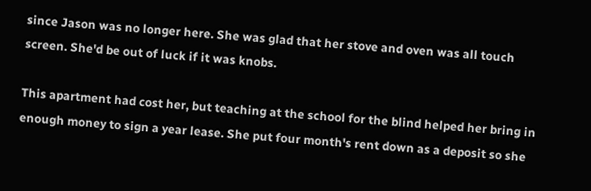since Jason was no longer here. She was glad that her stove and oven was all touch screen. She'd be out of luck if it was knobs.

This apartment had cost her, but teaching at the school for the blind helped her bring in enough money to sign a year lease. She put four month's rent down as a deposit so she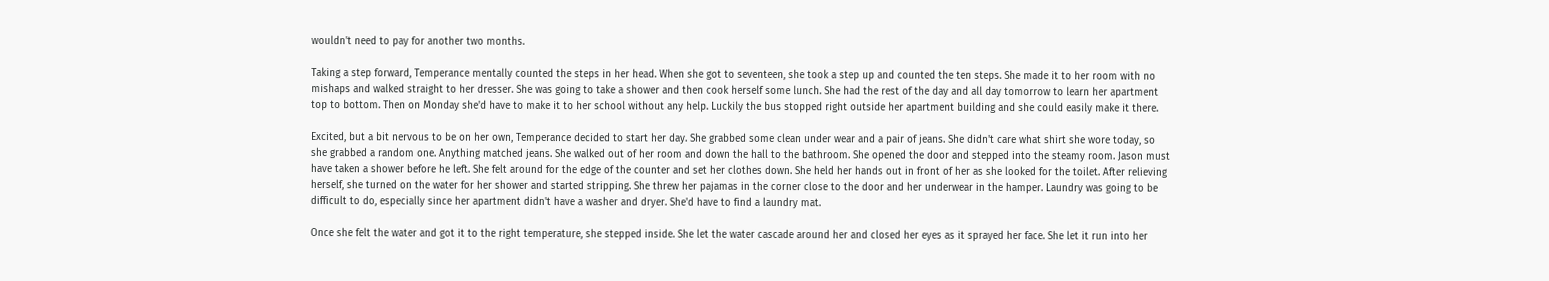wouldn't need to pay for another two months.

Taking a step forward, Temperance mentally counted the steps in her head. When she got to seventeen, she took a step up and counted the ten steps. She made it to her room with no mishaps and walked straight to her dresser. She was going to take a shower and then cook herself some lunch. She had the rest of the day and all day tomorrow to learn her apartment top to bottom. Then on Monday she'd have to make it to her school without any help. Luckily the bus stopped right outside her apartment building and she could easily make it there.

Excited, but a bit nervous to be on her own, Temperance decided to start her day. She grabbed some clean under wear and a pair of jeans. She didn't care what shirt she wore today, so she grabbed a random one. Anything matched jeans. She walked out of her room and down the hall to the bathroom. She opened the door and stepped into the steamy room. Jason must have taken a shower before he left. She felt around for the edge of the counter and set her clothes down. She held her hands out in front of her as she looked for the toilet. After relieving herself, she turned on the water for her shower and started stripping. She threw her pajamas in the corner close to the door and her underwear in the hamper. Laundry was going to be difficult to do, especially since her apartment didn't have a washer and dryer. She'd have to find a laundry mat.

Once she felt the water and got it to the right temperature, she stepped inside. She let the water cascade around her and closed her eyes as it sprayed her face. She let it run into her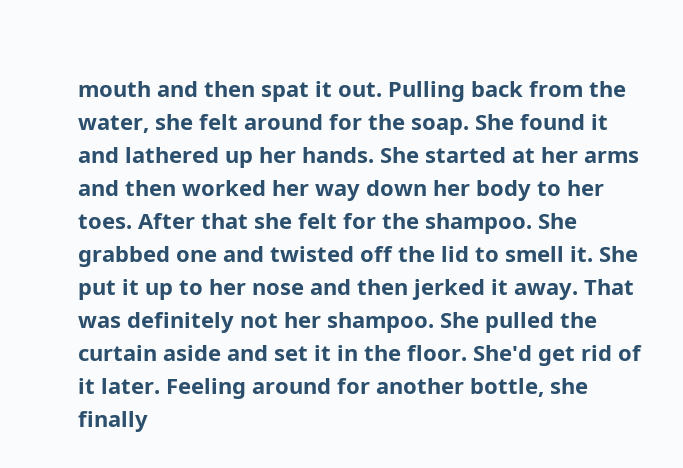mouth and then spat it out. Pulling back from the water, she felt around for the soap. She found it and lathered up her hands. She started at her arms and then worked her way down her body to her toes. After that she felt for the shampoo. She grabbed one and twisted off the lid to smell it. She put it up to her nose and then jerked it away. That was definitely not her shampoo. She pulled the curtain aside and set it in the floor. She'd get rid of it later. Feeling around for another bottle, she finally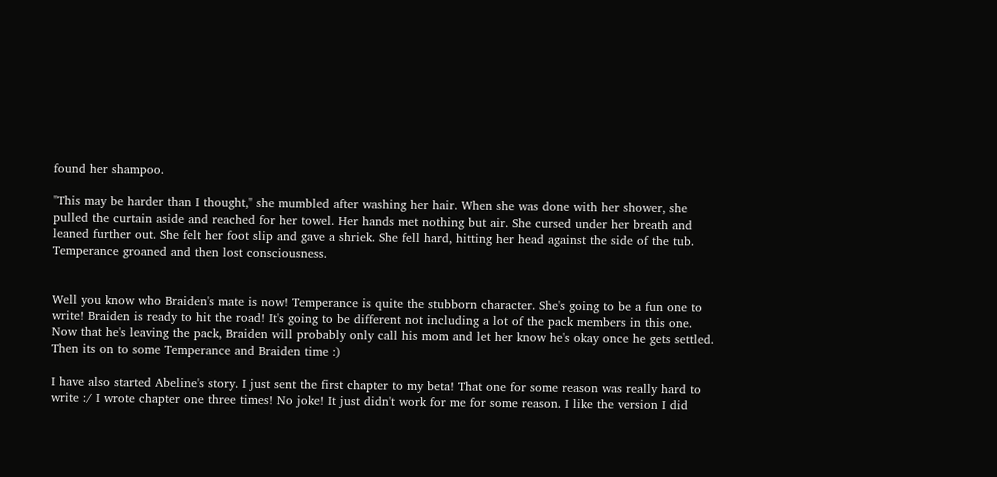found her shampoo.

"This may be harder than I thought," she mumbled after washing her hair. When she was done with her shower, she pulled the curtain aside and reached for her towel. Her hands met nothing but air. She cursed under her breath and leaned further out. She felt her foot slip and gave a shriek. She fell hard, hitting her head against the side of the tub. Temperance groaned and then lost consciousness.


Well you know who Braiden's mate is now! Temperance is quite the stubborn character. She's going to be a fun one to write! Braiden is ready to hit the road! It's going to be different not including a lot of the pack members in this one. Now that he's leaving the pack, Braiden will probably only call his mom and let her know he's okay once he gets settled. Then its on to some Temperance and Braiden time :)

I have also started Abeline's story. I just sent the first chapter to my beta! That one for some reason was really hard to write :/ I wrote chapter one three times! No joke! It just didn't work for me for some reason. I like the version I did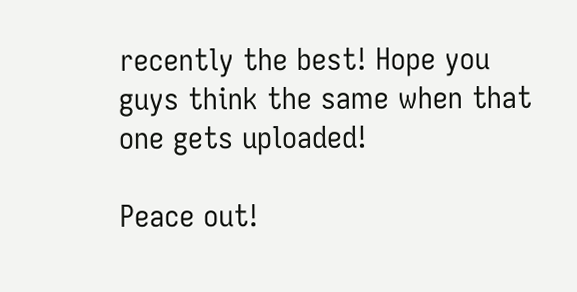recently the best! Hope you guys think the same when that one gets uploaded!

Peace out!